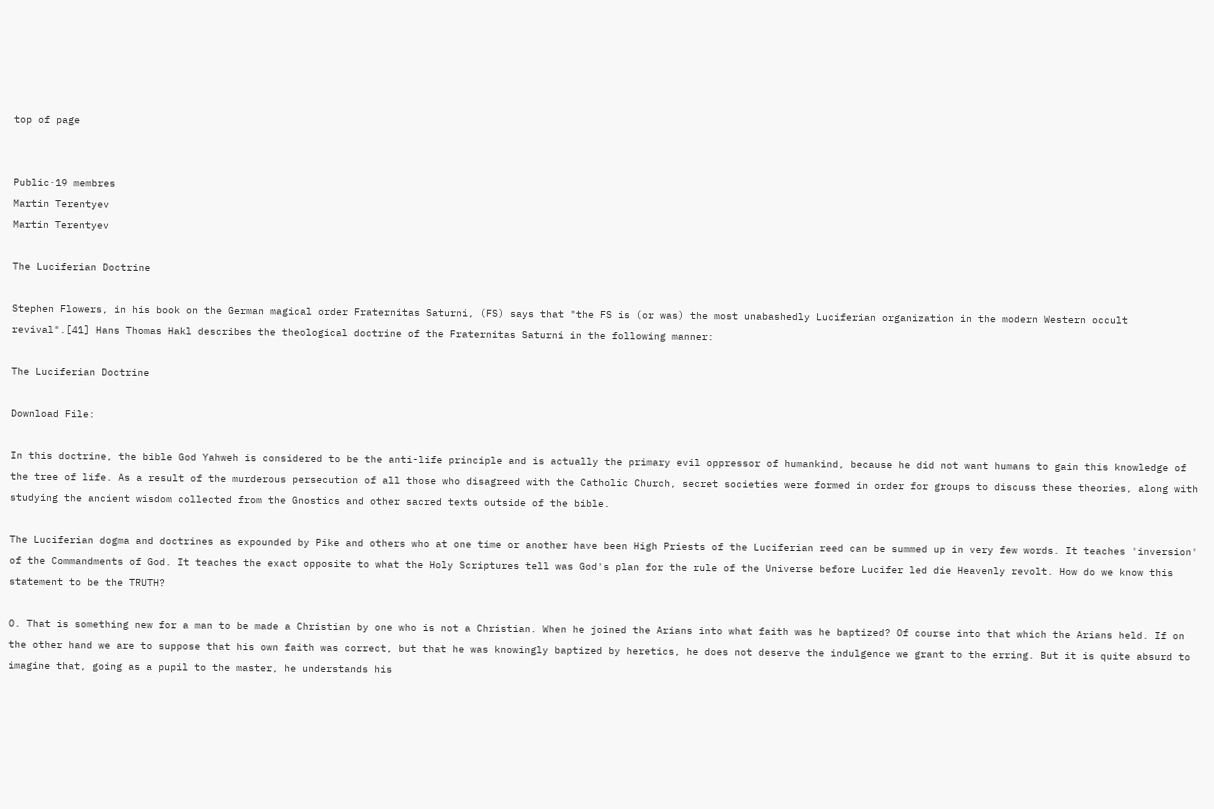top of page


Public·19 membres
Martin Terentyev
Martin Terentyev

The Luciferian Doctrine

Stephen Flowers, in his book on the German magical order Fraternitas Saturni, (FS) says that "the FS is (or was) the most unabashedly Luciferian organization in the modern Western occult revival".[41] Hans Thomas Hakl describes the theological doctrine of the Fraternitas Saturni in the following manner:

The Luciferian Doctrine

Download File:

In this doctrine, the bible God Yahweh is considered to be the anti-life principle and is actually the primary evil oppressor of humankind, because he did not want humans to gain this knowledge of the tree of life. As a result of the murderous persecution of all those who disagreed with the Catholic Church, secret societies were formed in order for groups to discuss these theories, along with studying the ancient wisdom collected from the Gnostics and other sacred texts outside of the bible.

The Luciferian dogma and doctrines as expounded by Pike and others who at one time or another have been High Priests of the Luciferian reed can be summed up in very few words. It teaches 'inversion' of the Commandments of God. It teaches the exact opposite to what the Holy Scriptures tell was God's plan for the rule of the Universe before Lucifer led die Heavenly revolt. How do we know this statement to be the TRUTH?

O. That is something new for a man to be made a Christian by one who is not a Christian. When he joined the Arians into what faith was he baptized? Of course into that which the Arians held. If on the other hand we are to suppose that his own faith was correct, but that he was knowingly baptized by heretics, he does not deserve the indulgence we grant to the erring. But it is quite absurd to imagine that, going as a pupil to the master, he understands his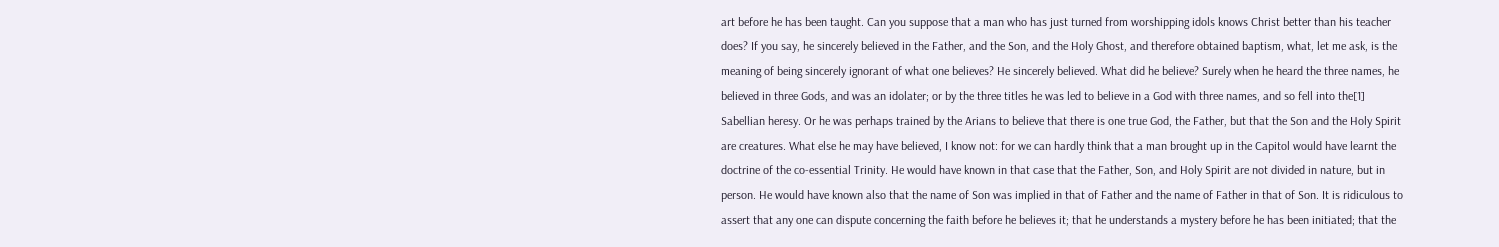art before he has been taught. Can you suppose that a man who has just turned from worshipping idols knows Christ better than his teacher does? If you say, he sincerely believed in the Father, and the Son, and the Holy Ghost, and therefore obtained baptism, what, let me ask, is the meaning of being sincerely ignorant of what one believes? He sincerely believed. What did he believe? Surely when he heard the three names, he believed in three Gods, and was an idolater; or by the three titles he was led to believe in a God with three names, and so fell into the[1] Sabellian heresy. Or he was perhaps trained by the Arians to believe that there is one true God, the Father, but that the Son and the Holy Spirit are creatures. What else he may have believed, I know not: for we can hardly think that a man brought up in the Capitol would have learnt the doctrine of the co-essential Trinity. He would have known in that case that the Father, Son, and Holy Spirit are not divided in nature, but in person. He would have known also that the name of Son was implied in that of Father and the name of Father in that of Son. It is ridiculous to assert that any one can dispute concerning the faith before he believes it; that he understands a mystery before he has been initiated; that the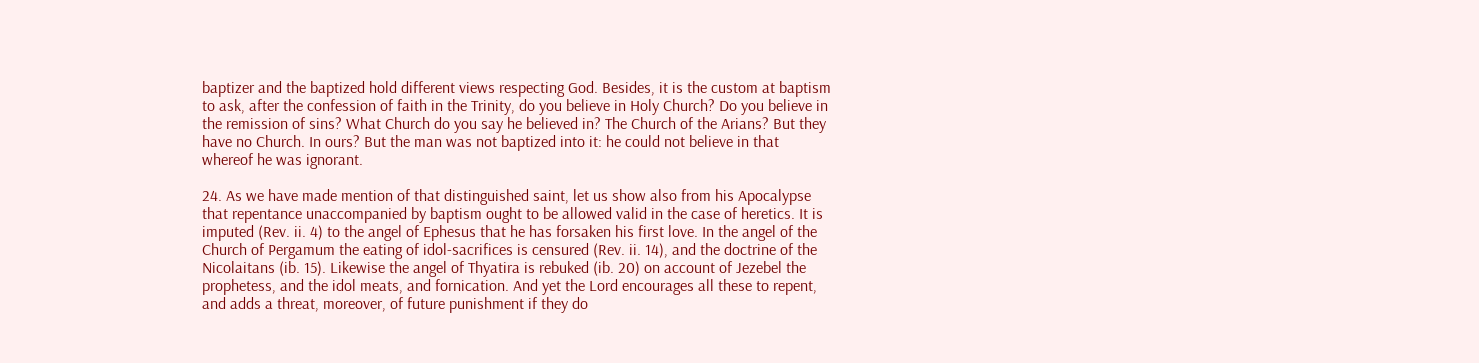baptizer and the baptized hold different views respecting God. Besides, it is the custom at baptism to ask, after the confession of faith in the Trinity, do you believe in Holy Church? Do you believe in the remission of sins? What Church do you say he believed in? The Church of the Arians? But they have no Church. In ours? But the man was not baptized into it: he could not believe in that whereof he was ignorant.

24. As we have made mention of that distinguished saint, let us show also from his Apocalypse that repentance unaccompanied by baptism ought to be allowed valid in the case of heretics. It is imputed (Rev. ii. 4) to the angel of Ephesus that he has forsaken his first love. In the angel of the Church of Pergamum the eating of idol-sacrifices is censured (Rev. ii. 14), and the doctrine of the Nicolaitans (ib. 15). Likewise the angel of Thyatira is rebuked (ib. 20) on account of Jezebel the prophetess, and the idol meats, and fornication. And yet the Lord encourages all these to repent, and adds a threat, moreover, of future punishment if they do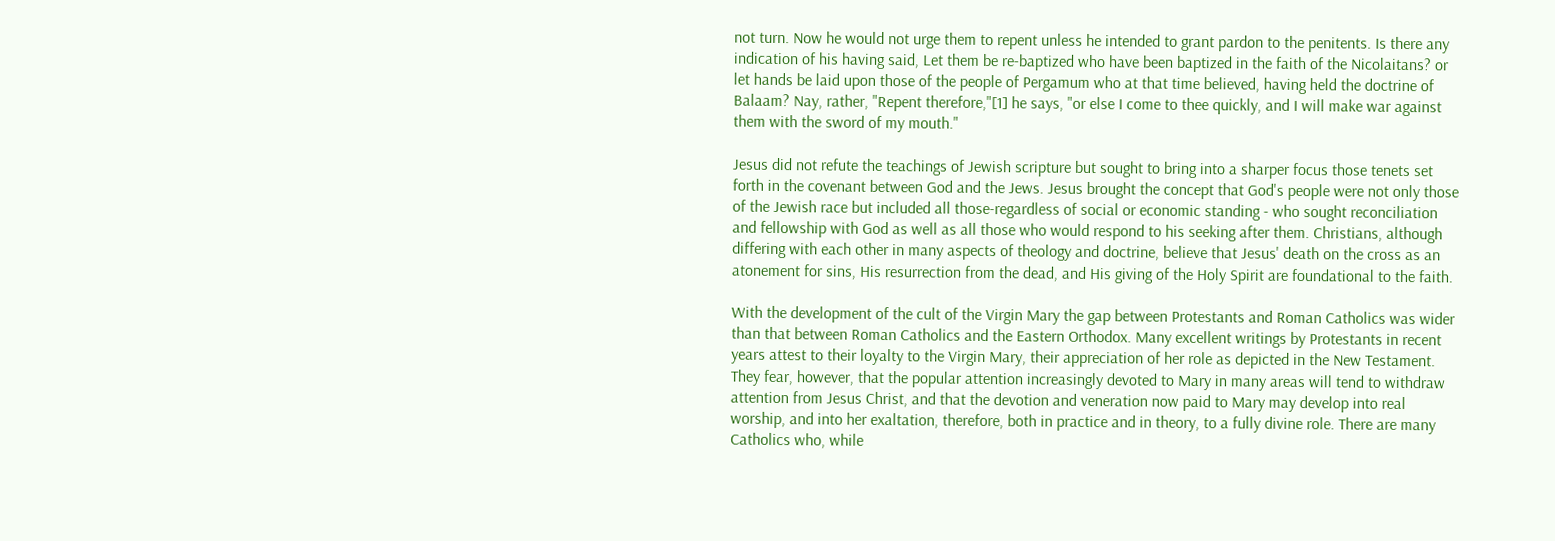not turn. Now he would not urge them to repent unless he intended to grant pardon to the penitents. Is there any indication of his having said, Let them be re-baptized who have been baptized in the faith of the Nicolaitans? or let hands be laid upon those of the people of Pergamum who at that time believed, having held the doctrine of Balaam? Nay, rather, "Repent therefore,"[1] he says, "or else I come to thee quickly, and I will make war against them with the sword of my mouth."

Jesus did not refute the teachings of Jewish scripture but sought to bring into a sharper focus those tenets set forth in the covenant between God and the Jews. Jesus brought the concept that God's people were not only those of the Jewish race but included all those-regardless of social or economic standing - who sought reconciliation and fellowship with God as well as all those who would respond to his seeking after them. Christians, although differing with each other in many aspects of theology and doctrine, believe that Jesus' death on the cross as an atonement for sins, His resurrection from the dead, and His giving of the Holy Spirit are foundational to the faith.

With the development of the cult of the Virgin Mary the gap between Protestants and Roman Catholics was wider than that between Roman Catholics and the Eastern Orthodox. Many excellent writings by Protestants in recent years attest to their loyalty to the Virgin Mary, their appreciation of her role as depicted in the New Testament. They fear, however, that the popular attention increasingly devoted to Mary in many areas will tend to withdraw attention from Jesus Christ, and that the devotion and veneration now paid to Mary may develop into real worship, and into her exaltation, therefore, both in practice and in theory, to a fully divine role. There are many Catholics who, while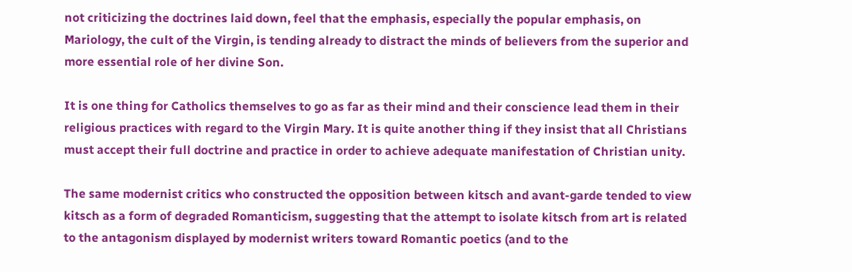not criticizing the doctrines laid down, feel that the emphasis, especially the popular emphasis, on Mariology, the cult of the Virgin, is tending already to distract the minds of believers from the superior and more essential role of her divine Son.

It is one thing for Catholics themselves to go as far as their mind and their conscience lead them in their religious practices with regard to the Virgin Mary. It is quite another thing if they insist that all Christians must accept their full doctrine and practice in order to achieve adequate manifestation of Christian unity.

The same modernist critics who constructed the opposition between kitsch and avant-garde tended to view kitsch as a form of degraded Romanticism, suggesting that the attempt to isolate kitsch from art is related to the antagonism displayed by modernist writers toward Romantic poetics (and to the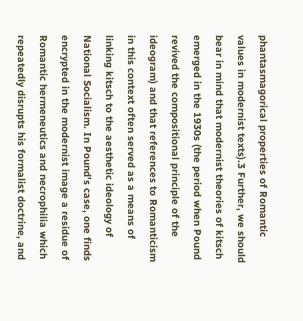phantasmagorical properties of Romantic values in modernist texts).3 Further, we should bear in mind that modernist theories of kitsch emerged in the 1930s (the period when Pound revived the compositional principle of the ideogram) and that references to Romanticism in this context often served as a means of linking kitsch to the aesthetic ideology of National Socialism. In Pound's case, one finds encrypted in the modernist image a residue of Romantic hermeneutics and necrophilia which repeatedly disrupts his formalist doctrine, and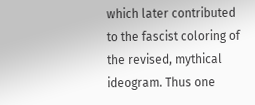which later contributed to the fascist coloring of the revised, mythical ideogram. Thus one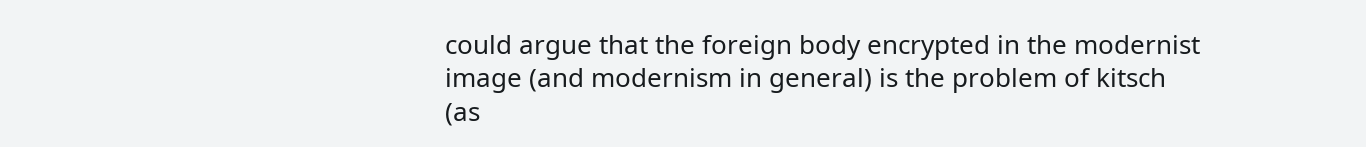could argue that the foreign body encrypted in the modernist image (and modernism in general) is the problem of kitsch (as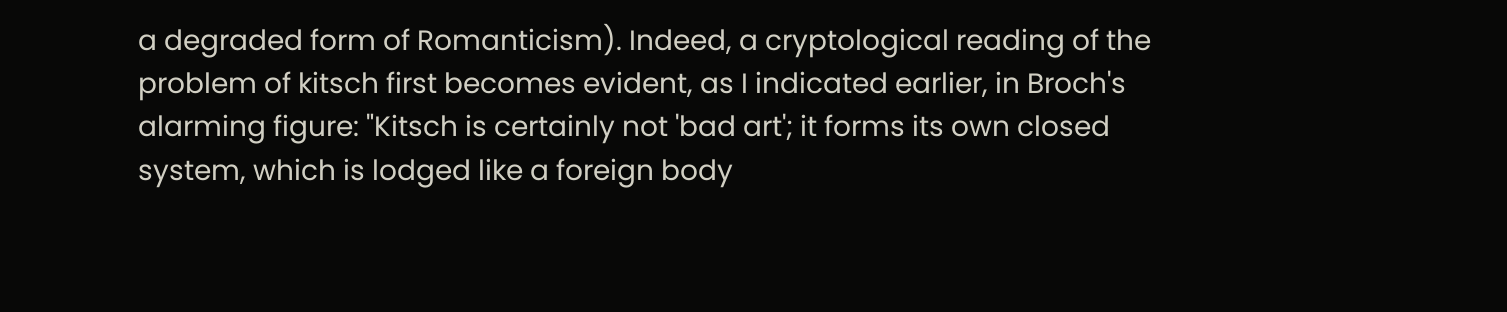a degraded form of Romanticism). Indeed, a cryptological reading of the problem of kitsch first becomes evident, as I indicated earlier, in Broch's alarming figure: "Kitsch is certainly not 'bad art'; it forms its own closed system, which is lodged like a foreign body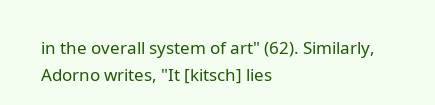in the overall system of art" (62). Similarly, Adorno writes, "It [kitsch] lies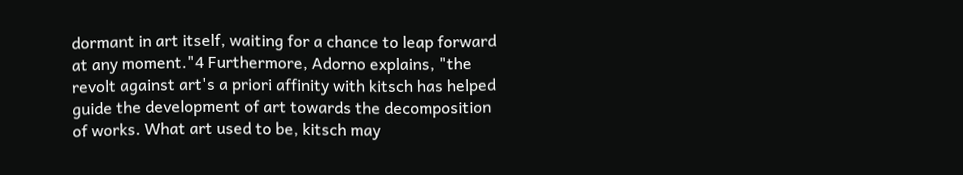dormant in art itself, waiting for a chance to leap forward at any moment."4 Furthermore, Adorno explains, "the revolt against art's a priori affinity with kitsch has helped guide the development of art towards the decomposition of works. What art used to be, kitsch may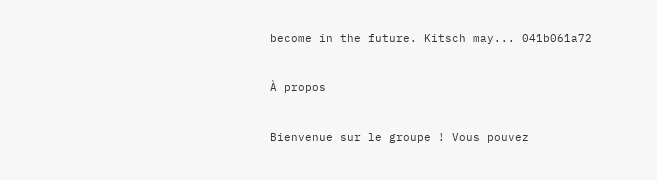become in the future. Kitsch may... 041b061a72

À propos

Bienvenue sur le groupe ! Vous pouvez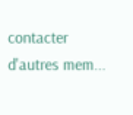contacter d'autres mem...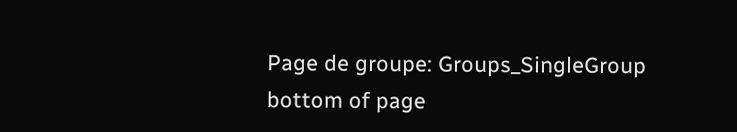Page de groupe: Groups_SingleGroup
bottom of page